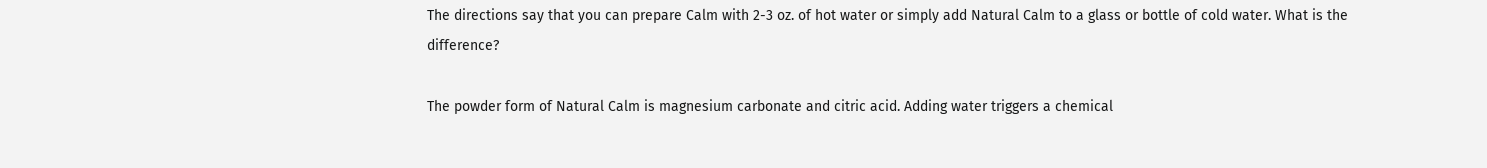The directions say that you can prepare Calm with 2-3 oz. of hot water or simply add Natural Calm to a glass or bottle of cold water. What is the difference?

The powder form of Natural Calm is magnesium carbonate and citric acid. Adding water triggers a chemical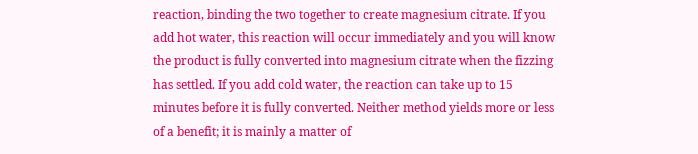reaction, binding the two together to create magnesium citrate. If you add hot water, this reaction will occur immediately and you will know the product is fully converted into magnesium citrate when the fizzing has settled. If you add cold water, the reaction can take up to 15 minutes before it is fully converted. Neither method yields more or less of a benefit; it is mainly a matter of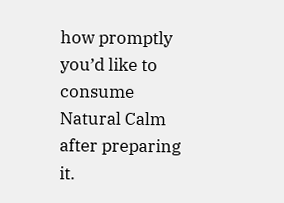how promptly you’d like to consume Natural Calm after preparing it.